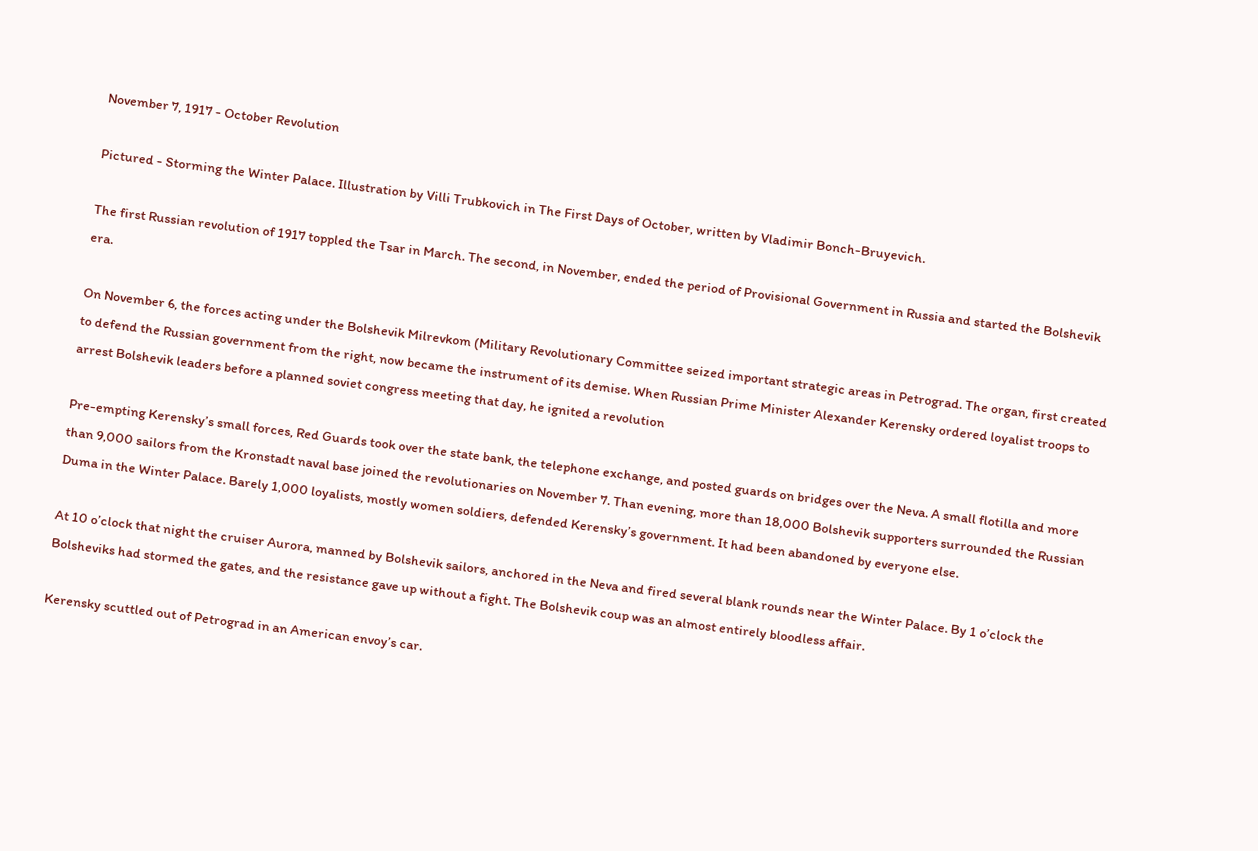November 7, 1917 - October Revolution

Pictured - Storming the Winter Palace. Illustration by Villi Trubkovich in The First Days of October, written by Vladimir Bonch-Bruyevich.

The first Russian revolution of 1917 toppled the Tsar in March. The second, in November, ended the period of Provisional Government in Russia and started the Bolshevik era.

On November 6, the forces acting under the Bolshevik Milrevkom (Military Revolutionary Committee seized important strategic areas in Petrograd. The organ, first created to defend the Russian government from the right, now became the instrument of its demise. When Russian Prime Minister Alexander Kerensky ordered loyalist troops to arrest Bolshevik leaders before a planned soviet congress meeting that day, he ignited a revolution

Pre-empting Kerensky’s small forces, Red Guards took over the state bank, the telephone exchange, and posted guards on bridges over the Neva. A small flotilla and more than 9,000 sailors from the Kronstadt naval base joined the revolutionaries on November 7. Than evening, more than 18,000 Bolshevik supporters surrounded the Russian Duma in the Winter Palace. Barely 1,000 loyalists, mostly women soldiers, defended Kerensky’s government. It had been abandoned by everyone else.

At 10 o’clock that night the cruiser Aurora, manned by Bolshevik sailors, anchored in the Neva and fired several blank rounds near the Winter Palace. By 1 o’clock the Bolsheviks had stormed the gates, and the resistance gave up without a fight. The Bolshevik coup was an almost entirely bloodless affair.

Kerensky scuttled out of Petrograd in an American envoy’s car.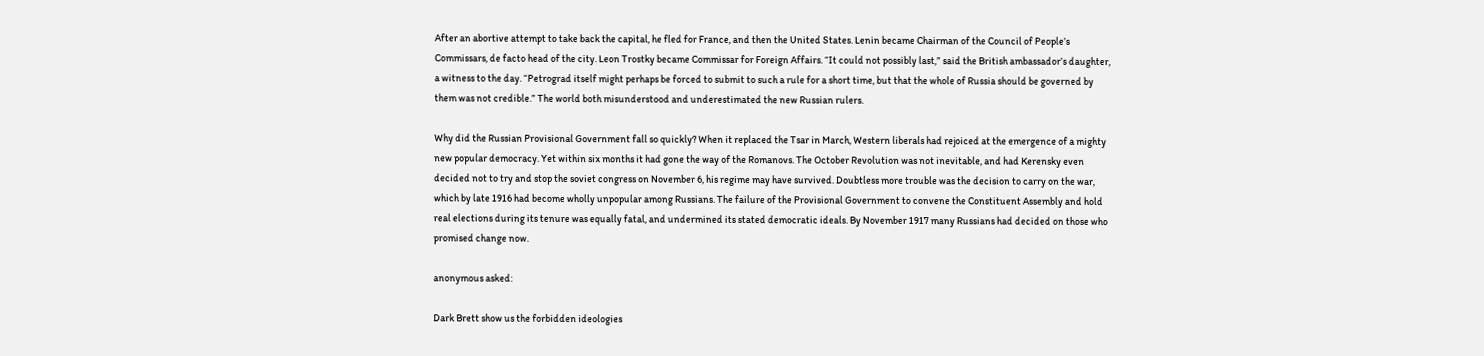After an abortive attempt to take back the capital, he fled for France, and then the United States. Lenin became Chairman of the Council of People’s Commissars, de facto head of the city. Leon Trostky became Commissar for Foreign Affairs. “It could not possibly last,” said the British ambassador’s daughter, a witness to the day. “Petrograd itself might perhaps be forced to submit to such a rule for a short time, but that the whole of Russia should be governed by them was not credible.” The world both misunderstood and underestimated the new Russian rulers.

Why did the Russian Provisional Government fall so quickly? When it replaced the Tsar in March, Western liberals had rejoiced at the emergence of a mighty new popular democracy. Yet within six months it had gone the way of the Romanovs. The October Revolution was not inevitable, and had Kerensky even decided not to try and stop the soviet congress on November 6, his regime may have survived. Doubtless more trouble was the decision to carry on the war, which by late 1916 had become wholly unpopular among Russians. The failure of the Provisional Government to convene the Constituent Assembly and hold real elections during its tenure was equally fatal, and undermined its stated democratic ideals. By November 1917 many Russians had decided on those who promised change now.

anonymous asked:

Dark Brett show us the forbidden ideologies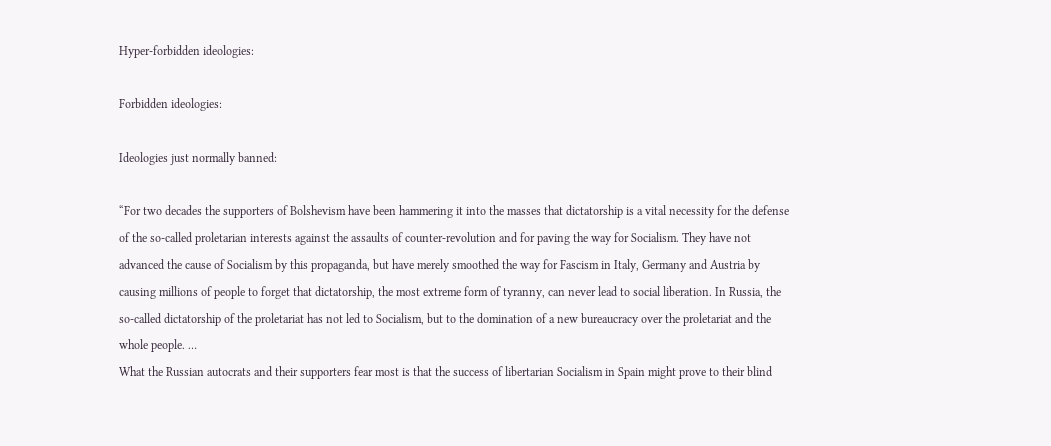Hyper-forbidden ideologies:

Forbidden ideologies:

Ideologies just normally banned:

“For two decades the supporters of Bolshevism have been hammering it into the masses that dictatorship is a vital necessity for the defense of the so-called proletarian interests against the assaults of counter-revolution and for paving the way for Socialism. They have not advanced the cause of Socialism by this propaganda, but have merely smoothed the way for Fascism in Italy, Germany and Austria by causing millions of people to forget that dictatorship, the most extreme form of tyranny, can never lead to social liberation. In Russia, the so-called dictatorship of the proletariat has not led to Socialism, but to the domination of a new bureaucracy over the proletariat and the whole people. …
What the Russian autocrats and their supporters fear most is that the success of libertarian Socialism in Spain might prove to their blind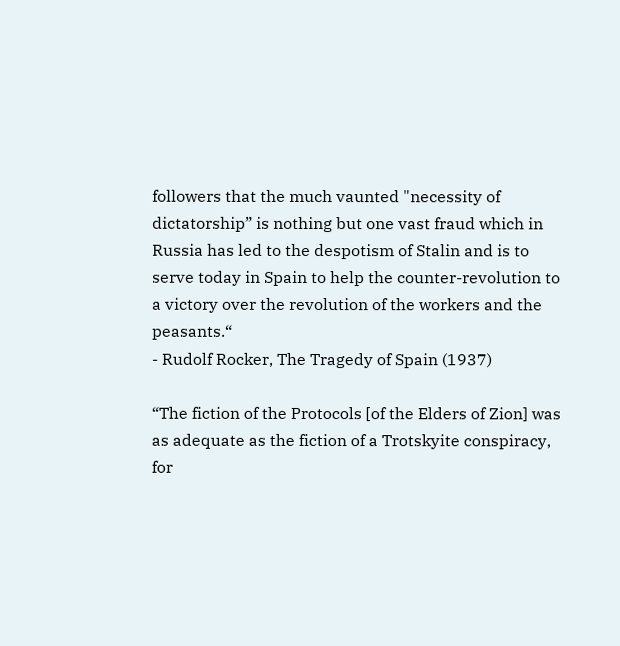followers that the much vaunted "necessity of dictatorship” is nothing but one vast fraud which in Russia has led to the despotism of Stalin and is to serve today in Spain to help the counter-revolution to a victory over the revolution of the workers and the peasants.“
- Rudolf Rocker, The Tragedy of Spain (1937)

“The fiction of the Protocols [of the Elders of Zion] was as adequate as the fiction of a Trotskyite conspiracy, for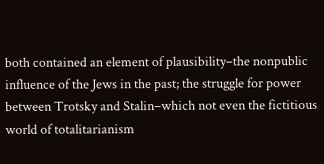both contained an element of plausibility–the nonpublic influence of the Jews in the past; the struggle for power between Trotsky and Stalin–which not even the fictitious world of totalitarianism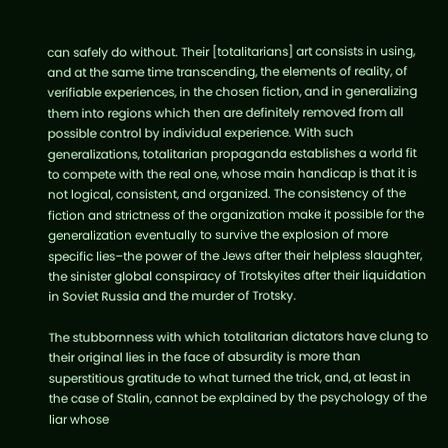can safely do without. Their [totalitarians] art consists in using, and at the same time transcending, the elements of reality, of verifiable experiences, in the chosen fiction, and in generalizing them into regions which then are definitely removed from all possible control by individual experience. With such generalizations, totalitarian propaganda establishes a world fit to compete with the real one, whose main handicap is that it is not logical, consistent, and organized. The consistency of the fiction and strictness of the organization make it possible for the generalization eventually to survive the explosion of more specific lies–the power of the Jews after their helpless slaughter, the sinister global conspiracy of Trotskyites after their liquidation in Soviet Russia and the murder of Trotsky.

The stubbornness with which totalitarian dictators have clung to their original lies in the face of absurdity is more than superstitious gratitude to what turned the trick, and, at least in the case of Stalin, cannot be explained by the psychology of the liar whose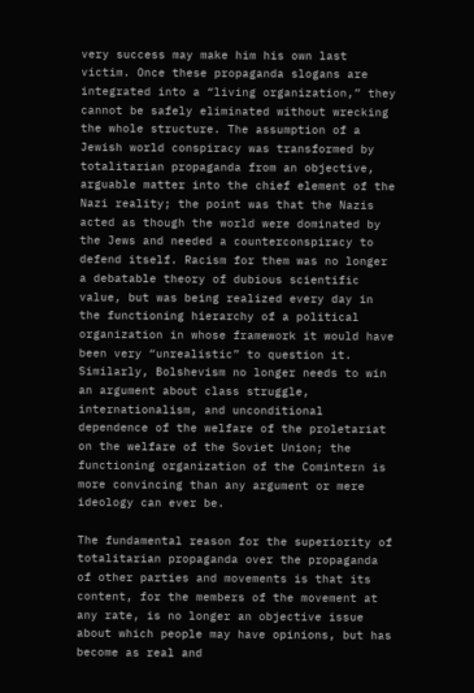very success may make him his own last victim. Once these propaganda slogans are integrated into a “living organization,” they cannot be safely eliminated without wrecking the whole structure. The assumption of a Jewish world conspiracy was transformed by totalitarian propaganda from an objective, arguable matter into the chief element of the Nazi reality; the point was that the Nazis acted as though the world were dominated by the Jews and needed a counterconspiracy to defend itself. Racism for them was no longer a debatable theory of dubious scientific value, but was being realized every day in the functioning hierarchy of a political organization in whose framework it would have been very “unrealistic” to question it. Similarly, Bolshevism no longer needs to win an argument about class struggle, internationalism, and unconditional dependence of the welfare of the proletariat on the welfare of the Soviet Union; the functioning organization of the Comintern is more convincing than any argument or mere ideology can ever be.

The fundamental reason for the superiority of totalitarian propaganda over the propaganda of other parties and movements is that its content, for the members of the movement at any rate, is no longer an objective issue about which people may have opinions, but has become as real and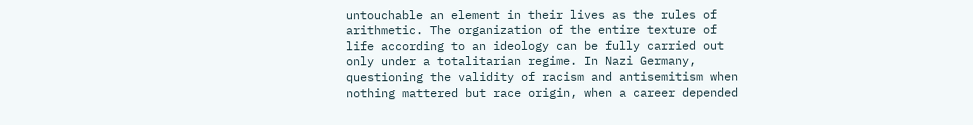untouchable an element in their lives as the rules of arithmetic. The organization of the entire texture of life according to an ideology can be fully carried out only under a totalitarian regime. In Nazi Germany, questioning the validity of racism and antisemitism when nothing mattered but race origin, when a career depended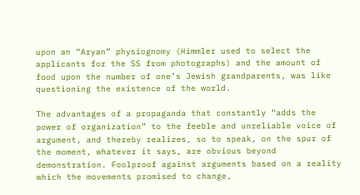upon an “Aryan” physiognomy (Himmler used to select the applicants for the SS from photographs) and the amount of food upon the number of one’s Jewish grandparents, was like questioning the existence of the world.

The advantages of a propaganda that constantly “adds the power of organization” to the feeble and unreliable voice of argument, and thereby realizes, so to speak, on the spur of the moment, whatever it says, are obvious beyond demonstration. Foolproof against arguments based on a reality which the movements promised to change,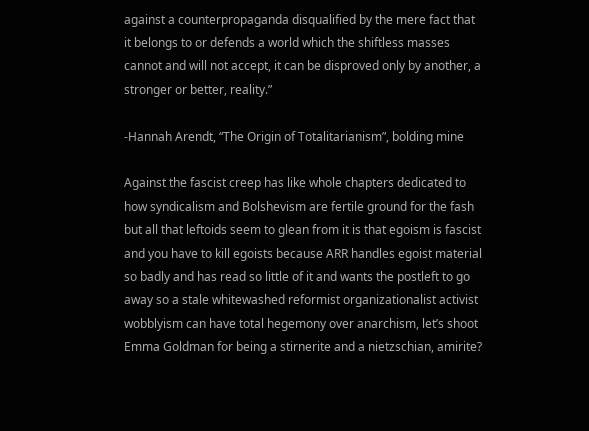against a counterpropaganda disqualified by the mere fact that it belongs to or defends a world which the shiftless masses cannot and will not accept, it can be disproved only by another, a stronger or better, reality.”

-Hannah Arendt, “The Origin of Totalitarianism”, bolding mine

Against the fascist creep has like whole chapters dedicated to how syndicalism and Bolshevism are fertile ground for the fash but all that leftoids seem to glean from it is that egoism is fascist and you have to kill egoists because ARR handles egoist material so badly and has read so little of it and wants the postleft to go away so a stale whitewashed reformist organizationalist activist wobblyism can have total hegemony over anarchism, let’s shoot Emma Goldman for being a stirnerite and a nietzschian, amirite?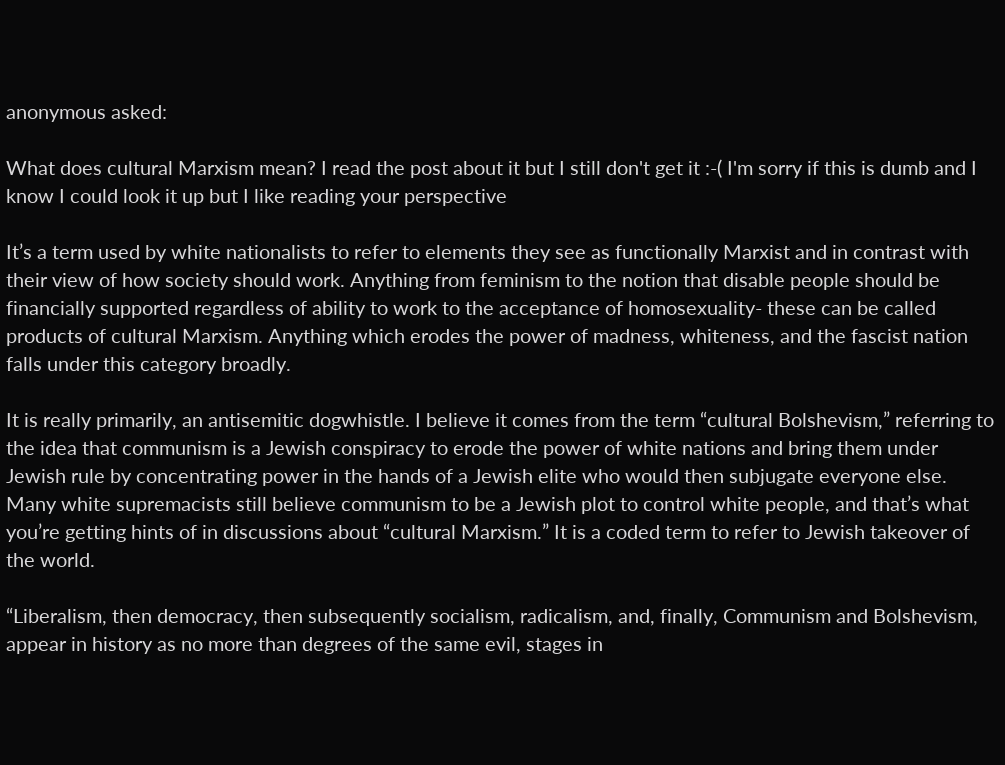anonymous asked:

What does cultural Marxism mean? I read the post about it but I still don't get it :-( I'm sorry if this is dumb and I know I could look it up but I like reading your perspective

It’s a term used by white nationalists to refer to elements they see as functionally Marxist and in contrast with their view of how society should work. Anything from feminism to the notion that disable people should be financially supported regardless of ability to work to the acceptance of homosexuality- these can be called products of cultural Marxism. Anything which erodes the power of madness, whiteness, and the fascist nation falls under this category broadly.

It is really primarily, an antisemitic dogwhistle. I believe it comes from the term “cultural Bolshevism,” referring to the idea that communism is a Jewish conspiracy to erode the power of white nations and bring them under Jewish rule by concentrating power in the hands of a Jewish elite who would then subjugate everyone else. Many white supremacists still believe communism to be a Jewish plot to control white people, and that’s what you’re getting hints of in discussions about “cultural Marxism.” It is a coded term to refer to Jewish takeover of the world.

“Liberalism, then democracy, then subsequently socialism, radicalism, and, finally, Communism and Bolshevism, appear in history as no more than degrees of the same evil, stages in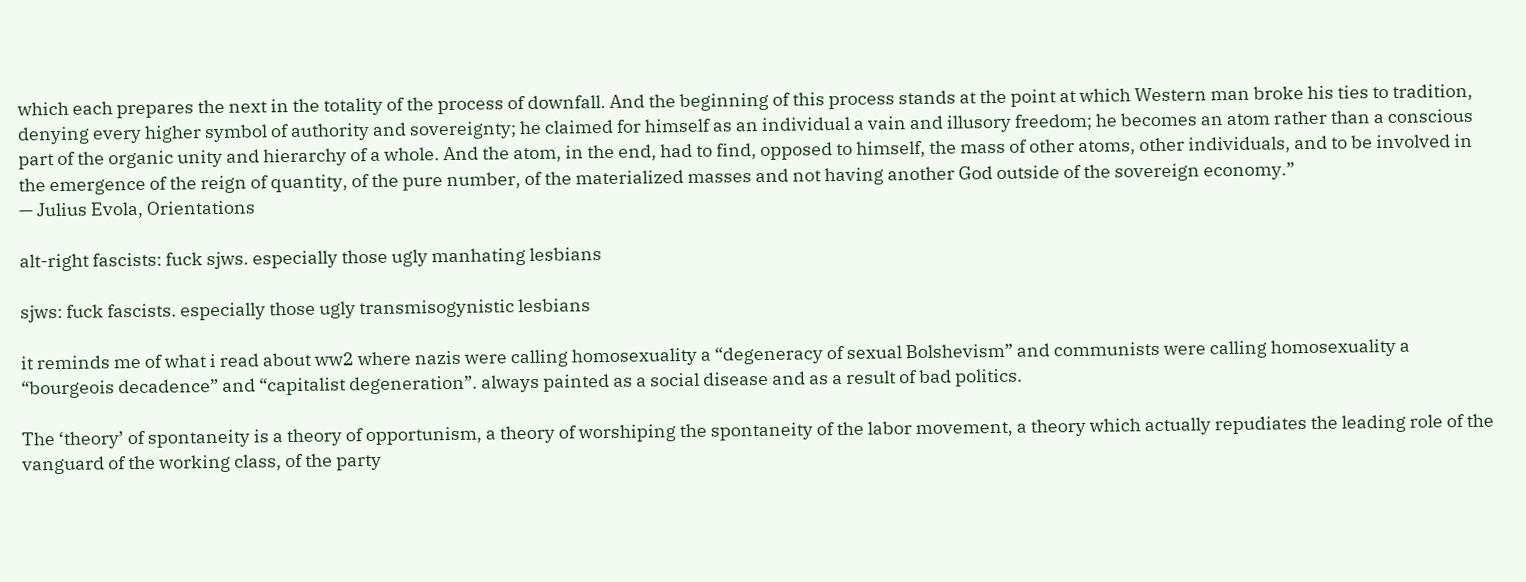which each prepares the next in the totality of the process of downfall. And the beginning of this process stands at the point at which Western man broke his ties to tradition, denying every higher symbol of authority and sovereignty; he claimed for himself as an individual a vain and illusory freedom; he becomes an atom rather than a conscious part of the organic unity and hierarchy of a whole. And the atom, in the end, had to find, opposed to himself, the mass of other atoms, other individuals, and to be involved in the emergence of the reign of quantity, of the pure number, of the materialized masses and not having another God outside of the sovereign economy.”
— Julius Evola, Orientations

alt-right fascists: fuck sjws. especially those ugly manhating lesbians

sjws: fuck fascists. especially those ugly transmisogynistic lesbians

it reminds me of what i read about ww2 where nazis were calling homosexuality a “degeneracy of sexual Bolshevism” and communists were calling homosexuality a “bourgeois decadence” and “capitalist degeneration”. always painted as a social disease and as a result of bad politics.

The ‘theory’ of spontaneity is a theory of opportunism, a theory of worshiping the spontaneity of the labor movement, a theory which actually repudiates the leading role of the vanguard of the working class, of the party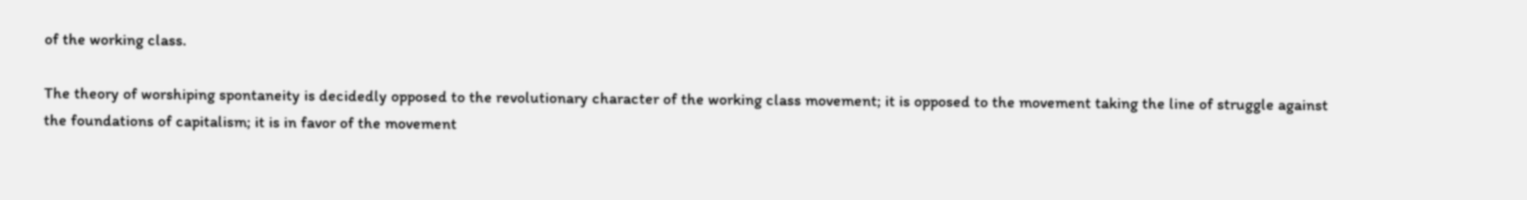of the working class.

The theory of worshiping spontaneity is decidedly opposed to the revolutionary character of the working class movement; it is opposed to the movement taking the line of struggle against the foundations of capitalism; it is in favor of the movement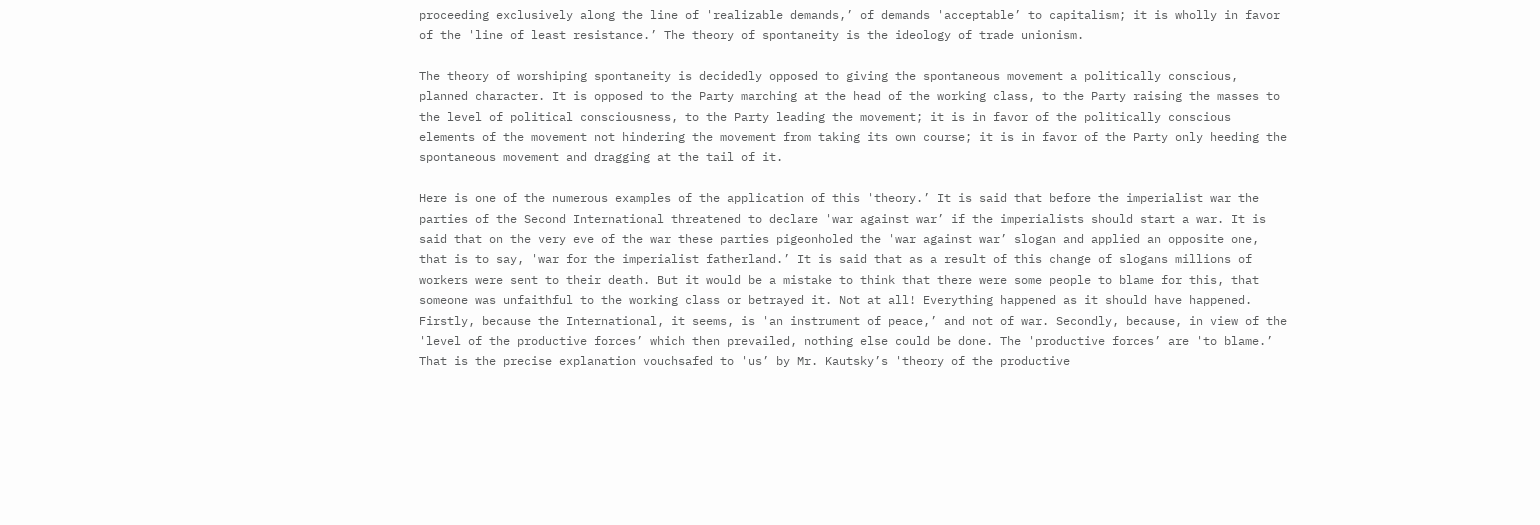proceeding exclusively along the line of 'realizable demands,’ of demands 'acceptable’ to capitalism; it is wholly in favor of the 'line of least resistance.’ The theory of spontaneity is the ideology of trade unionism.

The theory of worshiping spontaneity is decidedly opposed to giving the spontaneous movement a politically conscious, planned character. It is opposed to the Party marching at the head of the working class, to the Party raising the masses to the level of political consciousness, to the Party leading the movement; it is in favor of the politically conscious elements of the movement not hindering the movement from taking its own course; it is in favor of the Party only heeding the spontaneous movement and dragging at the tail of it.

Here is one of the numerous examples of the application of this 'theory.’ It is said that before the imperialist war the parties of the Second International threatened to declare 'war against war’ if the imperialists should start a war. It is said that on the very eve of the war these parties pigeonholed the 'war against war’ slogan and applied an opposite one, that is to say, 'war for the imperialist fatherland.’ It is said that as a result of this change of slogans millions of workers were sent to their death. But it would be a mistake to think that there were some people to blame for this, that someone was unfaithful to the working class or betrayed it. Not at all! Everything happened as it should have happened. Firstly, because the International, it seems, is 'an instrument of peace,’ and not of war. Secondly, because, in view of the 'level of the productive forces’ which then prevailed, nothing else could be done. The 'productive forces’ are 'to blame.’ That is the precise explanation vouchsafed to 'us’ by Mr. Kautsky’s 'theory of the productive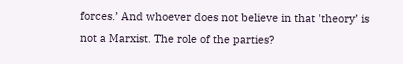forces.’ And whoever does not believe in that 'theory’ is not a Marxist. The role of the parties?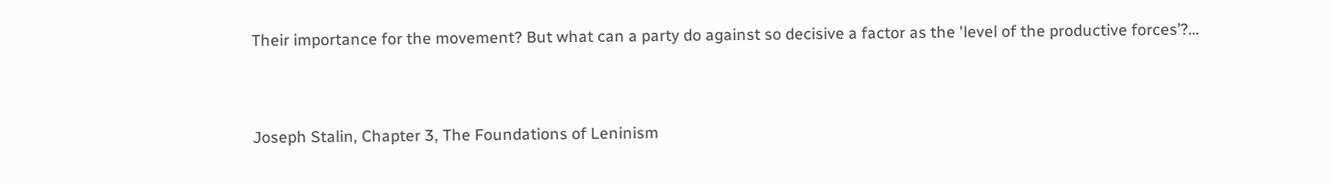Their importance for the movement? But what can a party do against so decisive a factor as the 'level of the productive forces’?…


Joseph Stalin, Chapter 3, The Foundations of Leninism